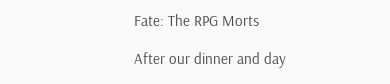Fate: The RPG Morts

After our dinner and day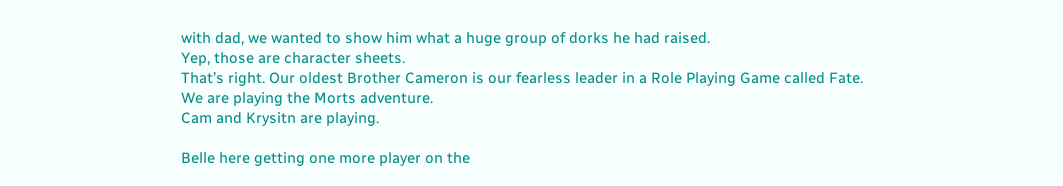with dad, we wanted to show him what a huge group of dorks he had raised.
Yep, those are character sheets.
That’s right. Our oldest Brother Cameron is our fearless leader in a Role Playing Game called Fate.
We are playing the Morts adventure.
Cam and Krysitn are playing.

Belle here getting one more player on the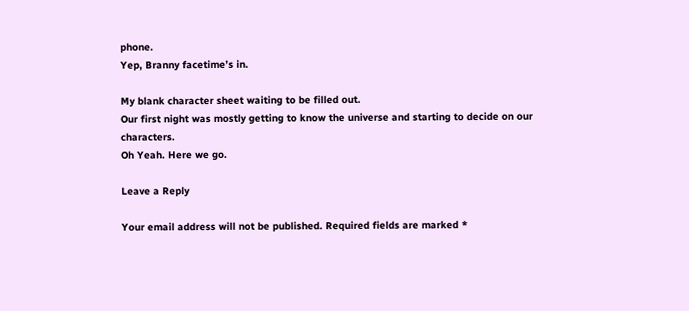phone.
Yep, Branny facetime’s in.

My blank character sheet waiting to be filled out.
Our first night was mostly getting to know the universe and starting to decide on our characters.
Oh Yeah. Here we go.

Leave a Reply

Your email address will not be published. Required fields are marked *